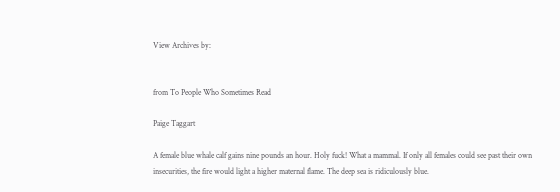View Archives by:


from To People Who Sometimes Read

Paige Taggart

A female blue whale calf gains nine pounds an hour. Holy fuck! What a mammal. If only all females could see past their own insecurities, the fire would light a higher maternal flame. The deep sea is ridiculously blue.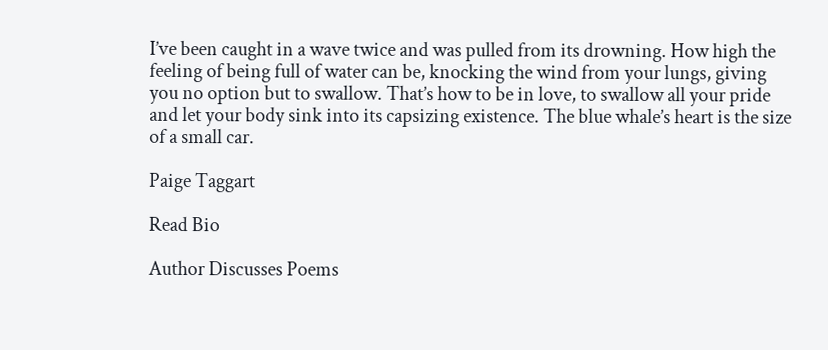I’ve been caught in a wave twice and was pulled from its drowning. How high the feeling of being full of water can be, knocking the wind from your lungs, giving you no option but to swallow. That’s how to be in love, to swallow all your pride and let your body sink into its capsizing existence. The blue whale’s heart is the size of a small car.

Paige Taggart

Read Bio

Author Discusses Poems